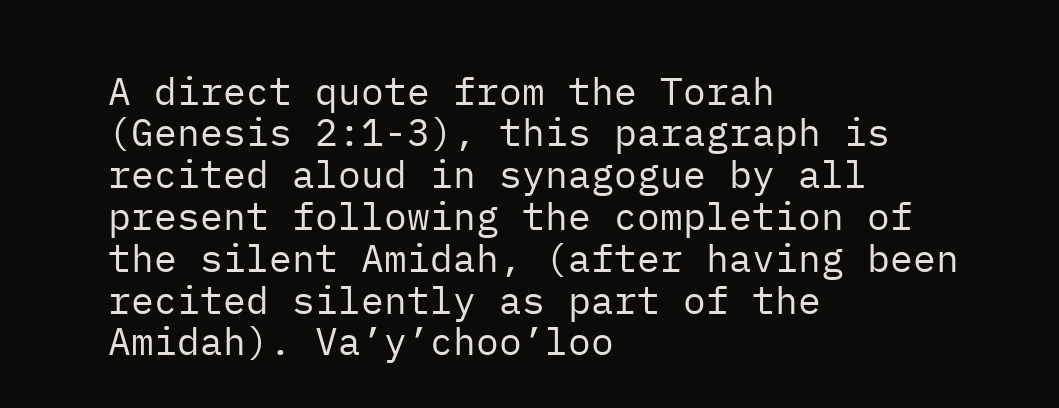A direct quote from the Torah (Genesis 2:1-3), this paragraph is recited aloud in synagogue by all present following the completion of the silent Amidah, (after having been recited silently as part of the Amidah). Va’y’choo’loo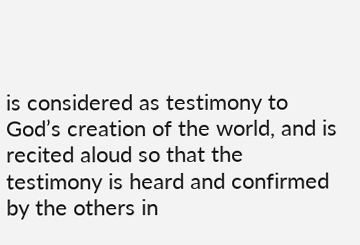is considered as testimony to God’s creation of the world, and is recited aloud so that the testimony is heard and confirmed by the others in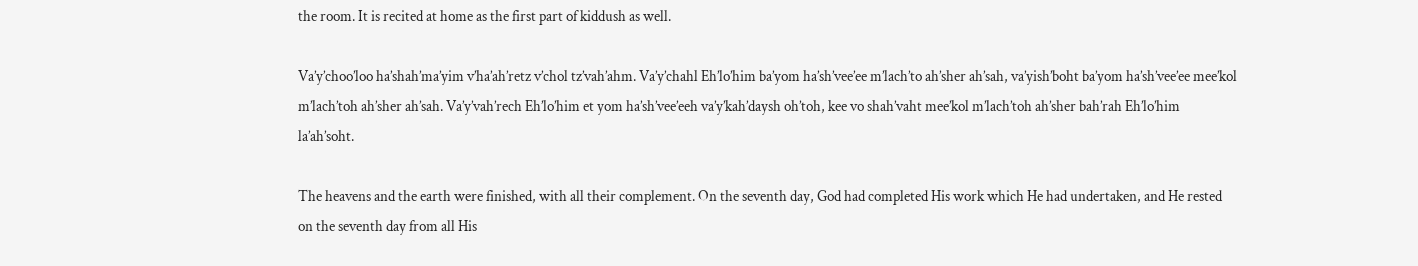the room. It is recited at home as the first part of kiddush as well.

Va’y’choo’loo ha’shah’ma’yim v’ha’ah’retz v’chol tz’vah’ahm. Va’y’chahl Eh’lo’him ba’yom ha’sh’vee’ee m’lach’to ah’sher ah’sah, va’yish’boht ba’yom ha’sh’vee’ee mee’kol m’lach’toh ah’sher ah’sah. Va’y’vah’rech Eh’lo’him et yom ha’sh’vee’eeh va’y’kah’daysh oh’toh, kee vo shah’vaht mee’kol m’lach’toh ah’sher bah’rah Eh’lo’him la’ah’soht.

The heavens and the earth were finished, with all their complement. On the seventh day, God had completed His work which He had undertaken, and He rested on the seventh day from all His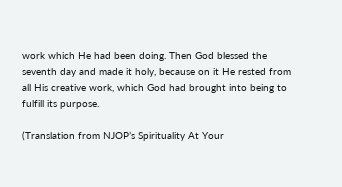work which He had been doing. Then God blessed the seventh day and made it holy, because on it He rested from all His creative work, which God had brought into being to fulfill its purpose.

(Translation from NJOP’s Spirituality At Your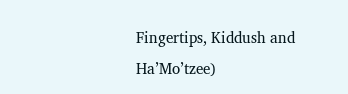Fingertips, Kiddush and Ha’Mo’tzee)